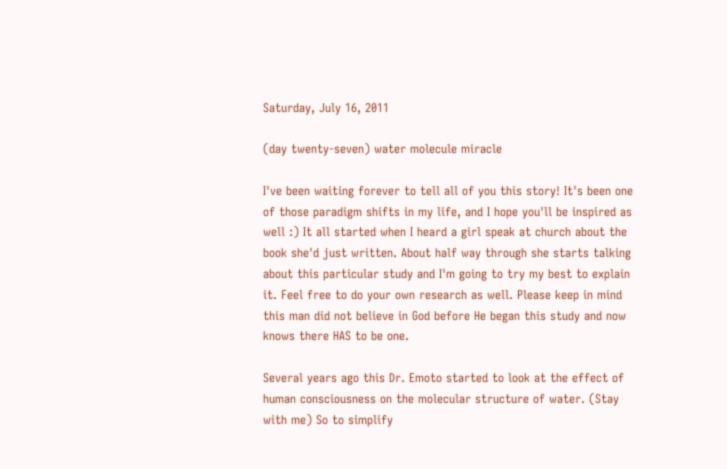Saturday, July 16, 2011

(day twenty-seven) water molecule miracle

I've been waiting forever to tell all of you this story! It's been one of those paradigm shifts in my life, and I hope you'll be inspired as well :) It all started when I heard a girl speak at church about the book she'd just written. About half way through she starts talking about this particular study and I'm going to try my best to explain it. Feel free to do your own research as well. Please keep in mind this man did not believe in God before He began this study and now knows there HAS to be one.

Several years ago this Dr. Emoto started to look at the effect of human consciousness on the molecular structure of water. (Stay with me) So to simplify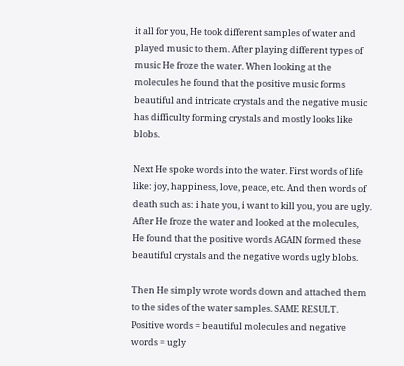it all for you, He took different samples of water and played music to them. After playing different types of music He froze the water. When looking at the molecules he found that the positive music forms beautiful and intricate crystals and the negative music has difficulty forming crystals and mostly looks like blobs.

Next He spoke words into the water. First words of life like: joy, happiness, love, peace, etc. And then words of death such as: i hate you, i want to kill you, you are ugly. After He froze the water and looked at the molecules, He found that the positive words AGAIN formed these beautiful crystals and the negative words ugly blobs.

Then He simply wrote words down and attached them to the sides of the water samples. SAME RESULT. Positive words = beautiful molecules and negative words = ugly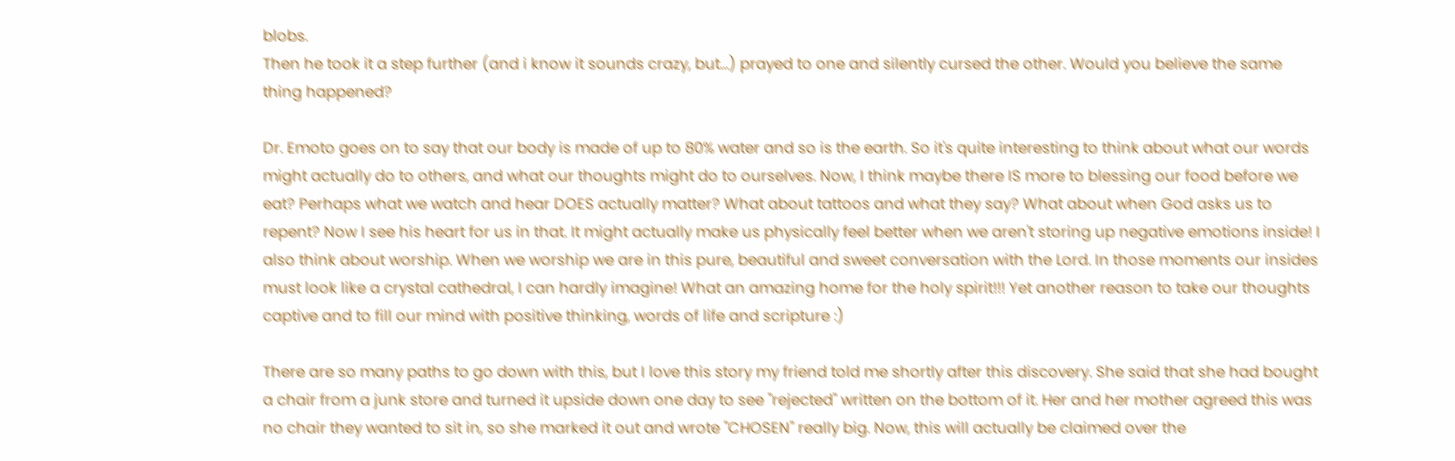blobs.
Then he took it a step further (and i know it sounds crazy, but...) prayed to one and silently cursed the other. Would you believe the same thing happened?

Dr. Emoto goes on to say that our body is made of up to 80% water and so is the earth. So it's quite interesting to think about what our words might actually do to others, and what our thoughts might do to ourselves. Now, I think maybe there IS more to blessing our food before we eat? Perhaps what we watch and hear DOES actually matter? What about tattoos and what they say? What about when God asks us to repent? Now I see his heart for us in that. It might actually make us physically feel better when we aren't storing up negative emotions inside! I also think about worship. When we worship we are in this pure, beautiful and sweet conversation with the Lord. In those moments our insides must look like a crystal cathedral, I can hardly imagine! What an amazing home for the holy spirit!!! Yet another reason to take our thoughts captive and to fill our mind with positive thinking, words of life and scripture :)

There are so many paths to go down with this, but I love this story my friend told me shortly after this discovery. She said that she had bought a chair from a junk store and turned it upside down one day to see "rejected" written on the bottom of it. Her and her mother agreed this was no chair they wanted to sit in, so she marked it out and wrote "CHOSEN" really big. Now, this will actually be claimed over the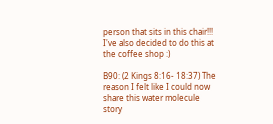person that sits in this chair!!! I've also decided to do this at the coffee shop :)

B90: (2 Kings 8:16- 18:37) The reason I felt like I could now share this water molecule story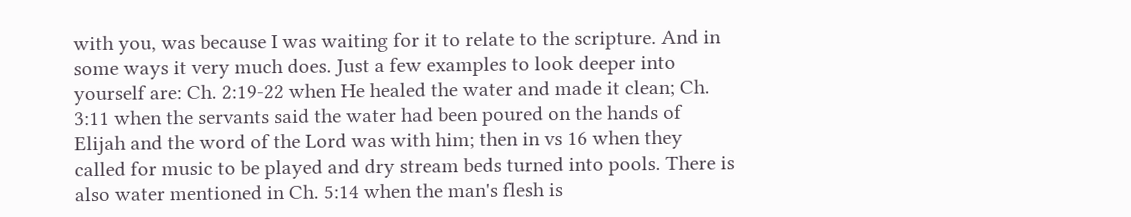with you, was because I was waiting for it to relate to the scripture. And in some ways it very much does. Just a few examples to look deeper into yourself are: Ch. 2:19-22 when He healed the water and made it clean; Ch. 3:11 when the servants said the water had been poured on the hands of Elijah and the word of the Lord was with him; then in vs 16 when they called for music to be played and dry stream beds turned into pools. There is also water mentioned in Ch. 5:14 when the man's flesh is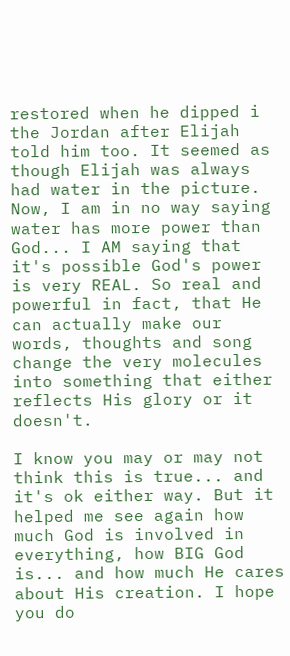restored when he dipped i the Jordan after Elijah told him too. It seemed as though Elijah was always had water in the picture. Now, I am in no way saying water has more power than God... I AM saying that it's possible God's power is very REAL. So real and powerful in fact, that He can actually make our words, thoughts and song change the very molecules into something that either reflects His glory or it doesn't.

I know you may or may not think this is true... and it's ok either way. But it helped me see again how much God is involved in everything, how BIG God is... and how much He cares about His creation. I hope you do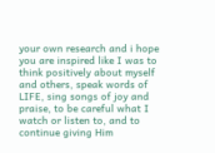your own research and i hope you are inspired like I was to think positively about myself and others, speak words of LIFE, sing songs of joy and praise, to be careful what I watch or listen to, and to continue giving Him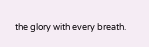the glory with every breath.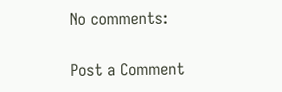No comments:

Post a Comment